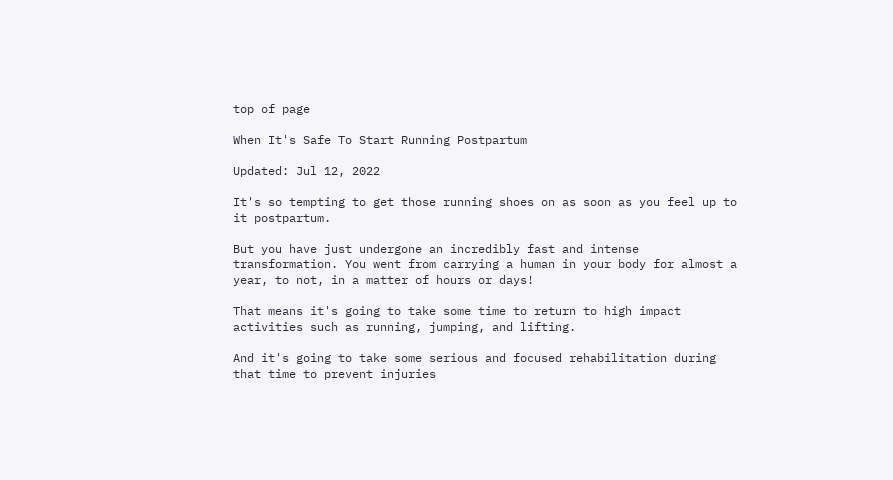top of page

When It's Safe To Start Running Postpartum

Updated: Jul 12, 2022

It's so tempting to get those running shoes on as soon as you feel up to it postpartum.

But you have just undergone an incredibly fast and intense transformation. You went from carrying a human in your body for almost a year, to not, in a matter of hours or days!

That means it's going to take some time to return to high impact activities such as running, jumping, and lifting.

And it's going to take some serious and focused rehabilitation during that time to prevent injuries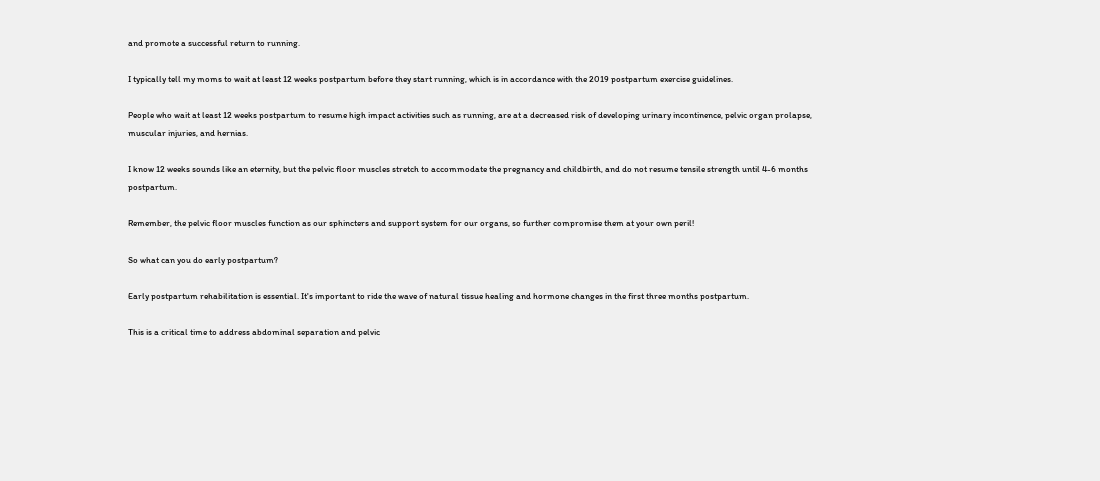and promote a successful return to running.

I typically tell my moms to wait at least 12 weeks postpartum before they start running, which is in accordance with the 2019 postpartum exercise guidelines.

People who wait at least 12 weeks postpartum to resume high impact activities such as running, are at a decreased risk of developing urinary incontinence, pelvic organ prolapse, muscular injuries, and hernias.

I know 12 weeks sounds like an eternity, but the pelvic floor muscles stretch to accommodate the pregnancy and childbirth, and do not resume tensile strength until 4-6 months postpartum.

Remember, the pelvic floor muscles function as our sphincters and support system for our organs, so further compromise them at your own peril!

So what can you do early postpartum?

Early postpartum rehabilitation is essential. It's important to ride the wave of natural tissue healing and hormone changes in the first three months postpartum.

This is a critical time to address abdominal separation and pelvic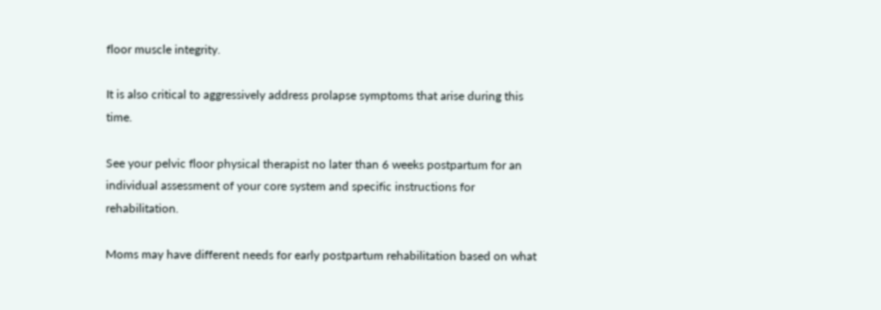floor muscle integrity.

It is also critical to aggressively address prolapse symptoms that arise during this time.

See your pelvic floor physical therapist no later than 6 weeks postpartum for an individual assessment of your core system and specific instructions for rehabilitation.

Moms may have different needs for early postpartum rehabilitation based on what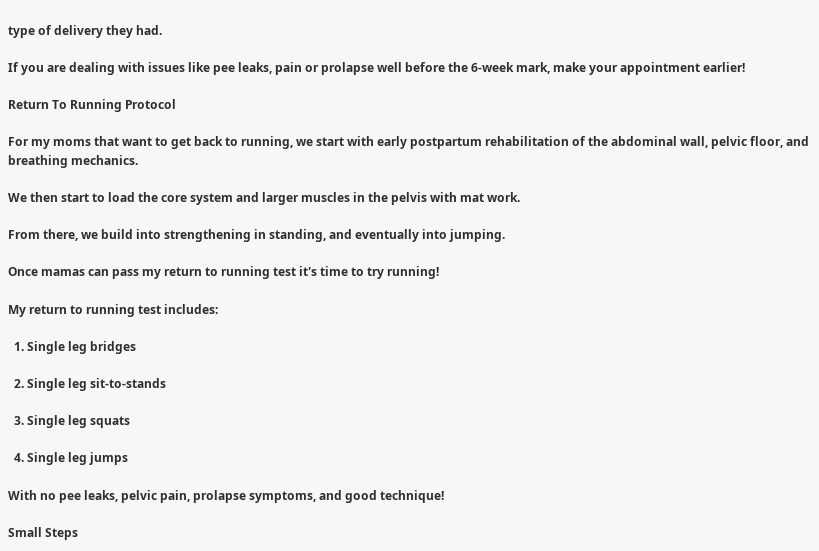type of delivery they had.

If you are dealing with issues like pee leaks, pain or prolapse well before the 6-week mark, make your appointment earlier!

Return To Running Protocol

For my moms that want to get back to running, we start with early postpartum rehabilitation of the abdominal wall, pelvic floor, and breathing mechanics.

We then start to load the core system and larger muscles in the pelvis with mat work.

From there, we build into strengthening in standing, and eventually into jumping.

Once mamas can pass my return to running test it's time to try running!

My return to running test includes:

  1. Single leg bridges

  2. Single leg sit-to-stands

  3. Single leg squats

  4. Single leg jumps

With no pee leaks, pelvic pain, prolapse symptoms, and good technique!

Small Steps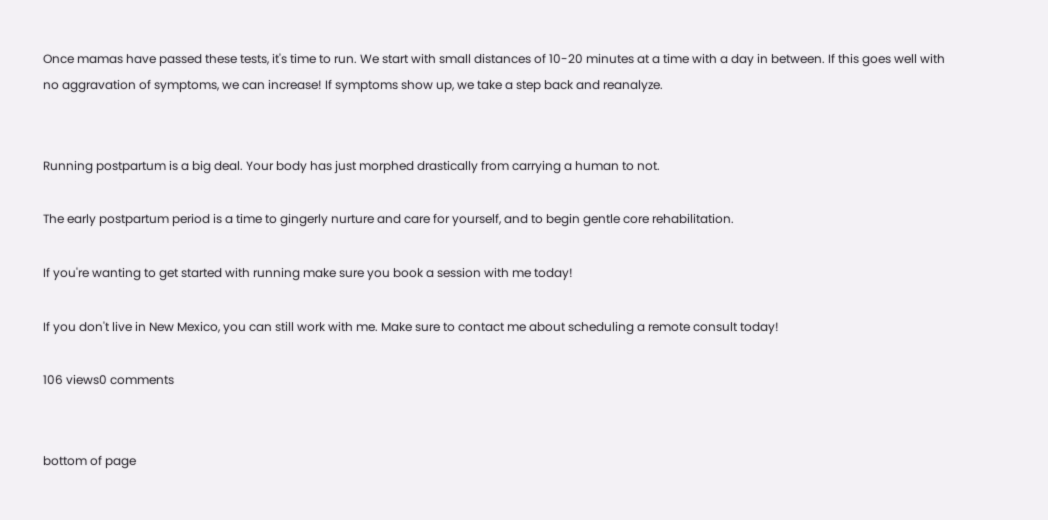Once mamas have passed these tests, it's time to run. We start with small distances of 10-20 minutes at a time with a day in between. If this goes well with no aggravation of symptoms, we can increase! If symptoms show up, we take a step back and reanalyze.


Running postpartum is a big deal. Your body has just morphed drastically from carrying a human to not.

The early postpartum period is a time to gingerly nurture and care for yourself, and to begin gentle core rehabilitation.

If you're wanting to get started with running make sure you book a session with me today!

If you don't live in New Mexico, you can still work with me. Make sure to contact me about scheduling a remote consult today!

106 views0 comments


bottom of page